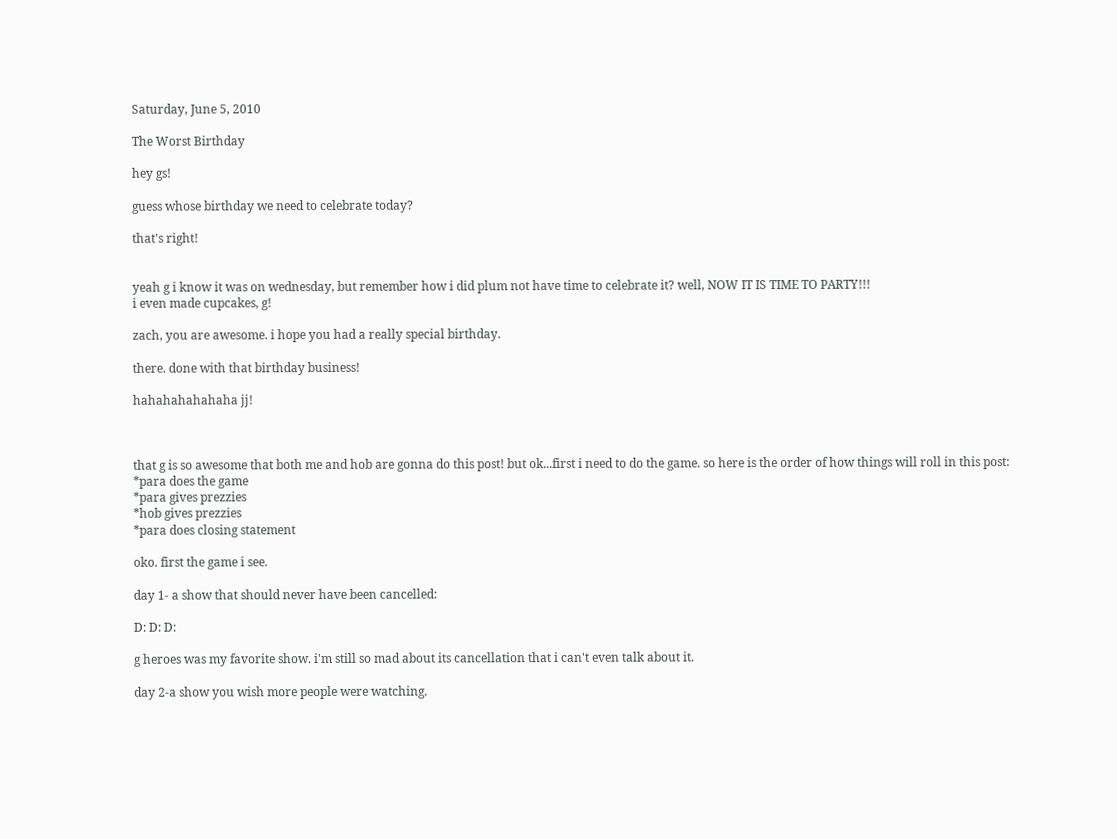Saturday, June 5, 2010

The Worst Birthday

hey gs!

guess whose birthday we need to celebrate today?

that's right!


yeah g i know it was on wednesday, but remember how i did plum not have time to celebrate it? well, NOW IT IS TIME TO PARTY!!!
i even made cupcakes, g!

zach, you are awesome. i hope you had a really special birthday.

there. done with that birthday business!

hahahahahahaha jj!



that g is so awesome that both me and hob are gonna do this post! but ok...first i need to do the game. so here is the order of how things will roll in this post:
*para does the game
*para gives prezzies
*hob gives prezzies
*para does closing statement

oko. first the game i see.

day 1- a show that should never have been cancelled:

D: D: D:

g heroes was my favorite show. i'm still so mad about its cancellation that i can't even talk about it.

day 2-a show you wish more people were watching.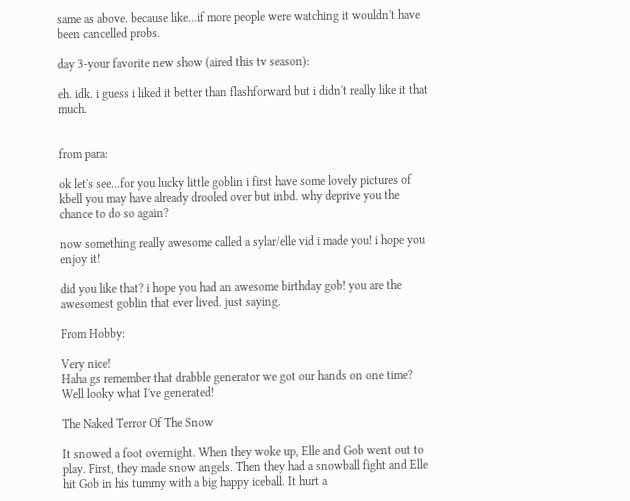same as above. because like...if more people were watching it wouldn't have been cancelled probs.

day 3-your favorite new show (aired this tv season):

eh. idk. i guess i liked it better than flashforward but i didn't really like it that much.


from para:

ok let's see...for you lucky little goblin i first have some lovely pictures of kbell you may have already drooled over but inbd. why deprive you the chance to do so again?

now something really awesome called a sylar/elle vid i made you! i hope you enjoy it!

did you like that? i hope you had an awesome birthday gob! you are the awesomest goblin that ever lived. just saying.

From Hobby:

Very nice!
Haha gs remember that drabble generator we got our hands on one time? Well looky what I've generated!

The Naked Terror Of The Snow

It snowed a foot overnight. When they woke up, Elle and Gob went out to play. First, they made snow angels. Then they had a snowball fight and Elle hit Gob in his tummy with a big happy iceball. It hurt a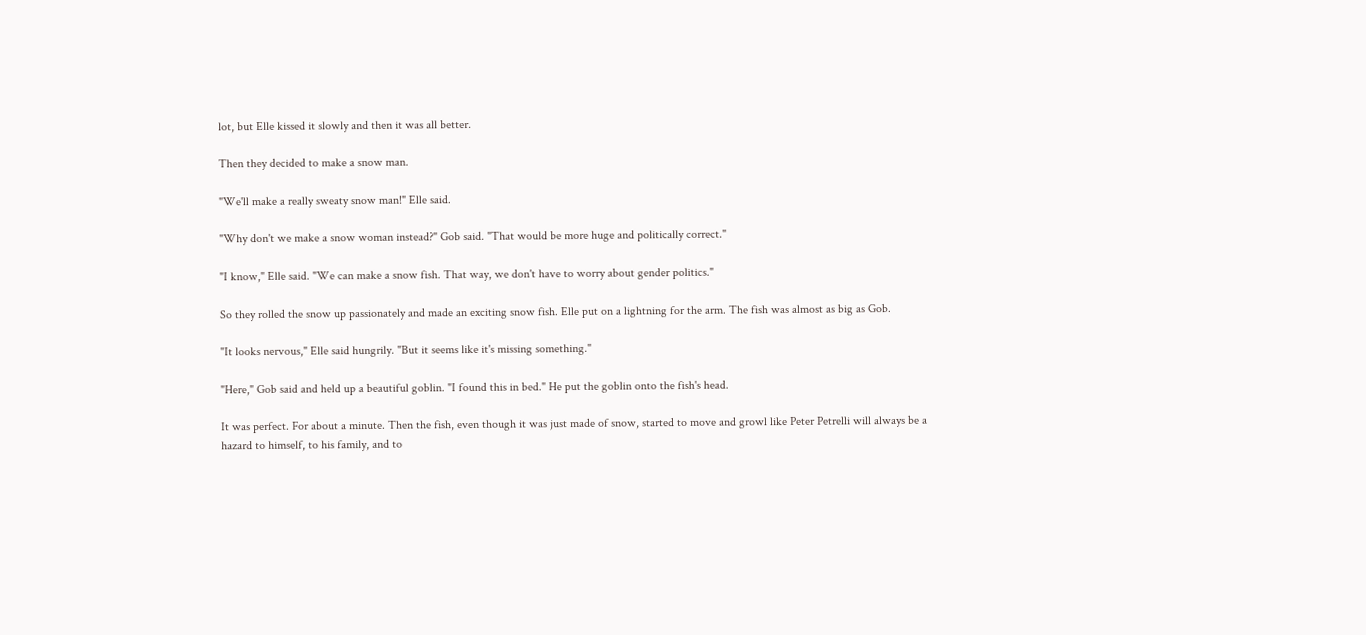lot, but Elle kissed it slowly and then it was all better.

Then they decided to make a snow man.

"We'll make a really sweaty snow man!" Elle said.

"Why don't we make a snow woman instead?" Gob said. "That would be more huge and politically correct."

"I know," Elle said. "We can make a snow fish. That way, we don't have to worry about gender politics."

So they rolled the snow up passionately and made an exciting snow fish. Elle put on a lightning for the arm. The fish was almost as big as Gob.

"It looks nervous," Elle said hungrily. "But it seems like it's missing something."

"Here," Gob said and held up a beautiful goblin. "I found this in bed." He put the goblin onto the fish's head.

It was perfect. For about a minute. Then the fish, even though it was just made of snow, started to move and growl like Peter Petrelli will always be a hazard to himself, to his family, and to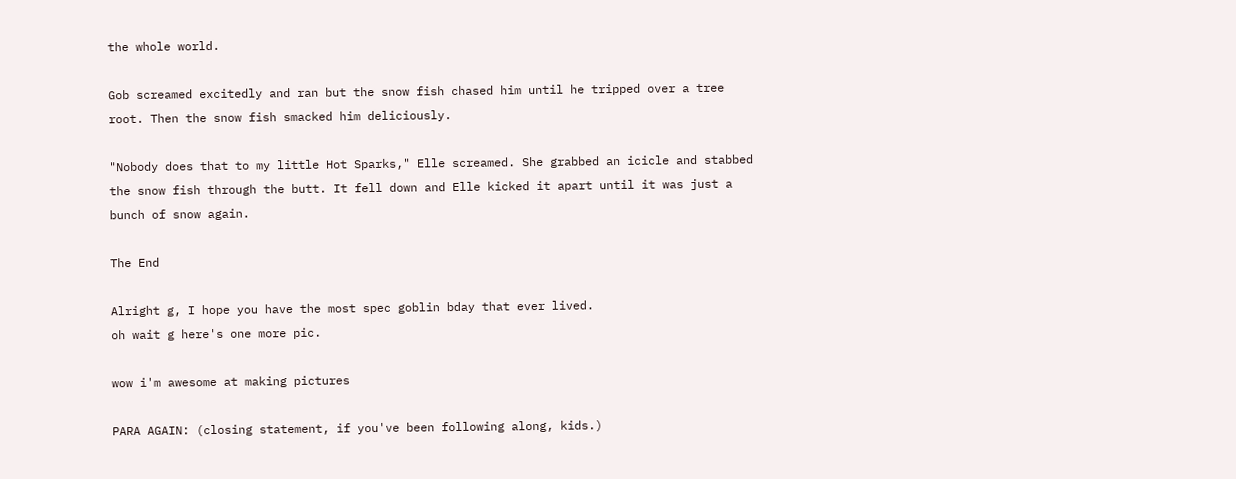the whole world.

Gob screamed excitedly and ran but the snow fish chased him until he tripped over a tree root. Then the snow fish smacked him deliciously.

"Nobody does that to my little Hot Sparks," Elle screamed. She grabbed an icicle and stabbed the snow fish through the butt. It fell down and Elle kicked it apart until it was just a bunch of snow again.

The End

Alright g, I hope you have the most spec goblin bday that ever lived.
oh wait g here's one more pic.

wow i'm awesome at making pictures

PARA AGAIN: (closing statement, if you've been following along, kids.)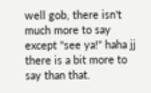well gob, there isn't much more to say except "see ya!" haha jj there is a bit more to say than that.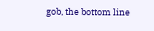gob, the bottom line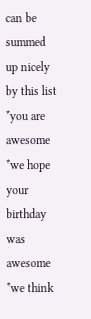can be summed up nicely by this list
*you are awesome
*we hope your birthday was awesome
*we think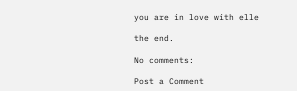you are in love with elle

the end.

No comments:

Post a Comment